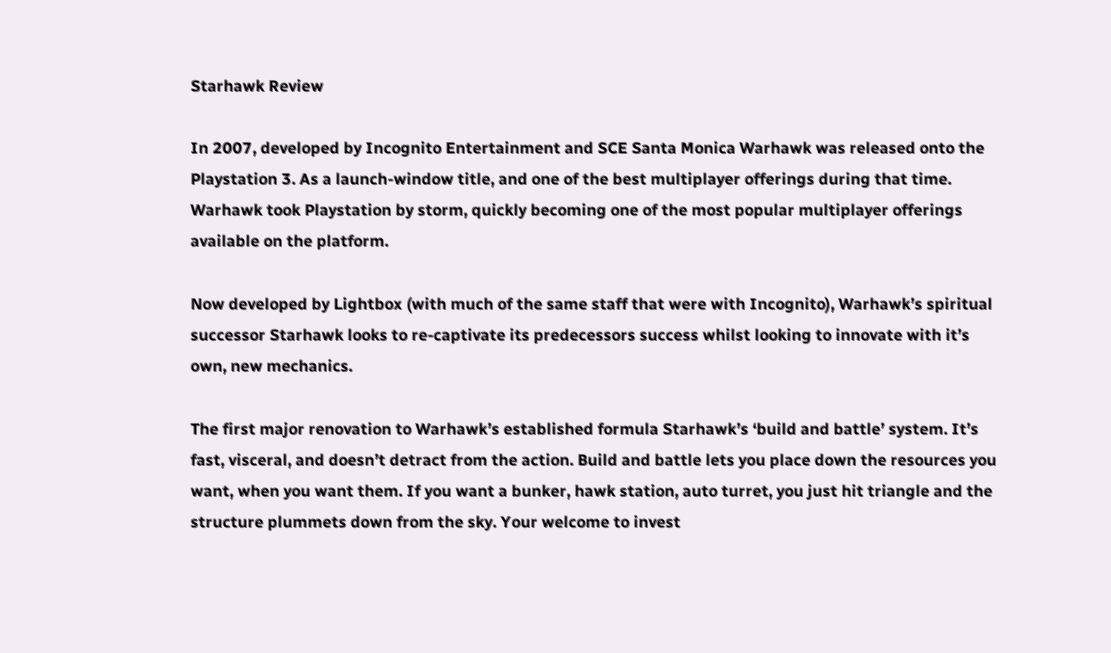Starhawk Review

In 2007, developed by Incognito Entertainment and SCE Santa Monica Warhawk was released onto the Playstation 3. As a launch-window title, and one of the best multiplayer offerings during that time. Warhawk took Playstation by storm, quickly becoming one of the most popular multiplayer offerings available on the platform.

Now developed by Lightbox (with much of the same staff that were with Incognito), Warhawk’s spiritual successor Starhawk looks to re-captivate its predecessors success whilst looking to innovate with it’s own, new mechanics.

The first major renovation to Warhawk’s established formula Starhawk’s ‘build and battle’ system. It’s fast, visceral, and doesn’t detract from the action. Build and battle lets you place down the resources you want, when you want them. If you want a bunker, hawk station, auto turret, you just hit triangle and the structure plummets down from the sky. Your welcome to invest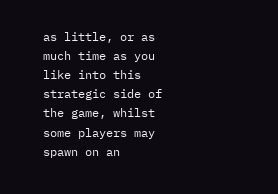as little, or as much time as you like into this strategic side of the game, whilst some players may spawn on an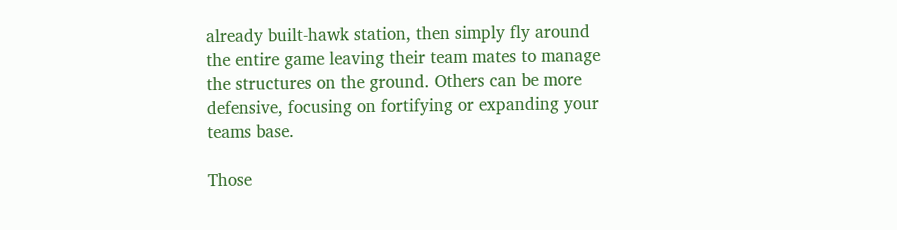already built-hawk station, then simply fly around the entire game leaving their team mates to manage the structures on the ground. Others can be more defensive, focusing on fortifying or expanding your teams base.

Those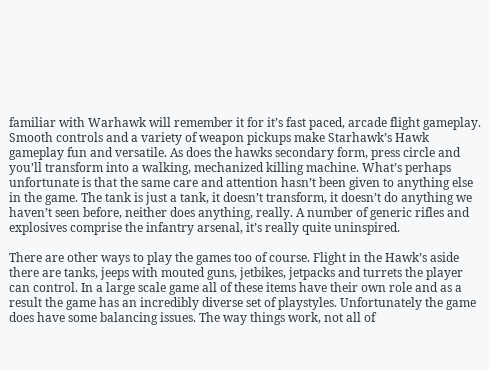familiar with Warhawk will remember it for it’s fast paced, arcade flight gameplay. Smooth controls and a variety of weapon pickups make Starhawk’s Hawk gameplay fun and versatile. As does the hawks secondary form, press circle and you’ll transform into a walking, mechanized killing machine. What’s perhaps unfortunate is that the same care and attention hasn’t been given to anything else in the game. The tank is just a tank, it doesn’t transform, it doesn’t do anything we haven’t seen before, neither does anything, really. A number of generic rifles and explosives comprise the infantry arsenal, it’s really quite uninspired.

There are other ways to play the games too of course. Flight in the Hawk’s aside there are tanks, jeeps with mouted guns, jetbikes, jetpacks and turrets the player can control. In a large scale game all of these items have their own role and as a result the game has an incredibly diverse set of playstyles. Unfortunately the game does have some balancing issues. The way things work, not all of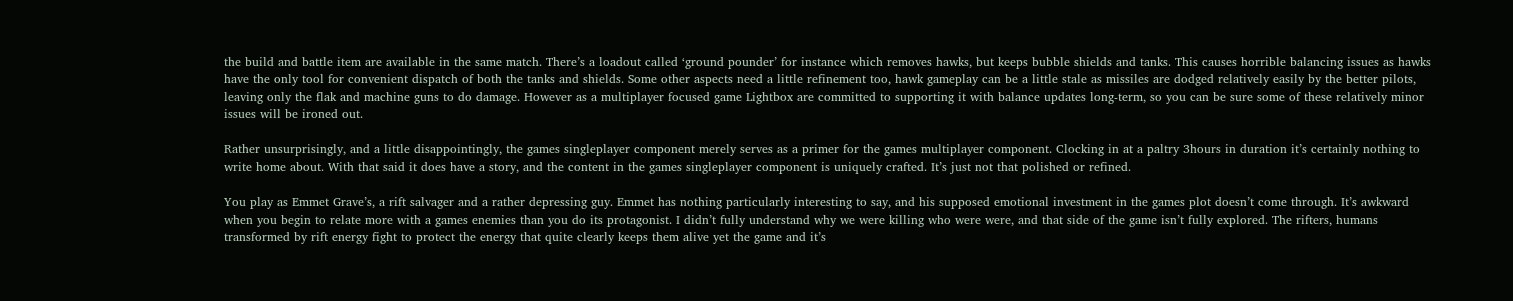the build and battle item are available in the same match. There’s a loadout called ‘ground pounder’ for instance which removes hawks, but keeps bubble shields and tanks. This causes horrible balancing issues as hawks have the only tool for convenient dispatch of both the tanks and shields. Some other aspects need a little refinement too, hawk gameplay can be a little stale as missiles are dodged relatively easily by the better pilots, leaving only the flak and machine guns to do damage. However as a multiplayer focused game Lightbox are committed to supporting it with balance updates long-term, so you can be sure some of these relatively minor issues will be ironed out.

Rather unsurprisingly, and a little disappointingly, the games singleplayer component merely serves as a primer for the games multiplayer component. Clocking in at a paltry 3hours in duration it’s certainly nothing to write home about. With that said it does have a story, and the content in the games singleplayer component is uniquely crafted. It’s just not that polished or refined.

You play as Emmet Grave’s, a rift salvager and a rather depressing guy. Emmet has nothing particularly interesting to say, and his supposed emotional investment in the games plot doesn’t come through. It’s awkward when you begin to relate more with a games enemies than you do its protagonist. I didn’t fully understand why we were killing who were were, and that side of the game isn’t fully explored. The rifters, humans transformed by rift energy fight to protect the energy that quite clearly keeps them alive yet the game and it’s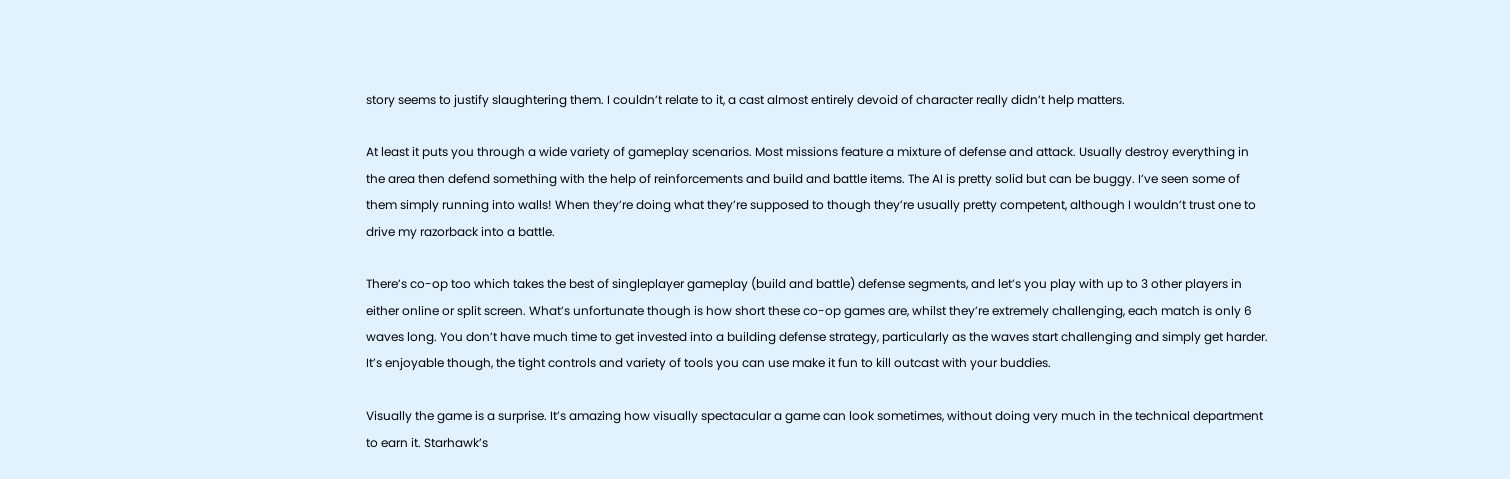story seems to justify slaughtering them. I couldn’t relate to it, a cast almost entirely devoid of character really didn’t help matters.

At least it puts you through a wide variety of gameplay scenarios. Most missions feature a mixture of defense and attack. Usually destroy everything in the area then defend something with the help of reinforcements and build and battle items. The AI is pretty solid but can be buggy. I’ve seen some of them simply running into walls! When they’re doing what they’re supposed to though they’re usually pretty competent, although I wouldn’t trust one to drive my razorback into a battle.

There’s co-op too which takes the best of singleplayer gameplay (build and battle) defense segments, and let’s you play with up to 3 other players in either online or split screen. What’s unfortunate though is how short these co-op games are, whilst they’re extremely challenging, each match is only 6 waves long. You don’t have much time to get invested into a building defense strategy, particularly as the waves start challenging and simply get harder. It’s enjoyable though, the tight controls and variety of tools you can use make it fun to kill outcast with your buddies.

Visually the game is a surprise. It’s amazing how visually spectacular a game can look sometimes, without doing very much in the technical department to earn it. Starhawk’s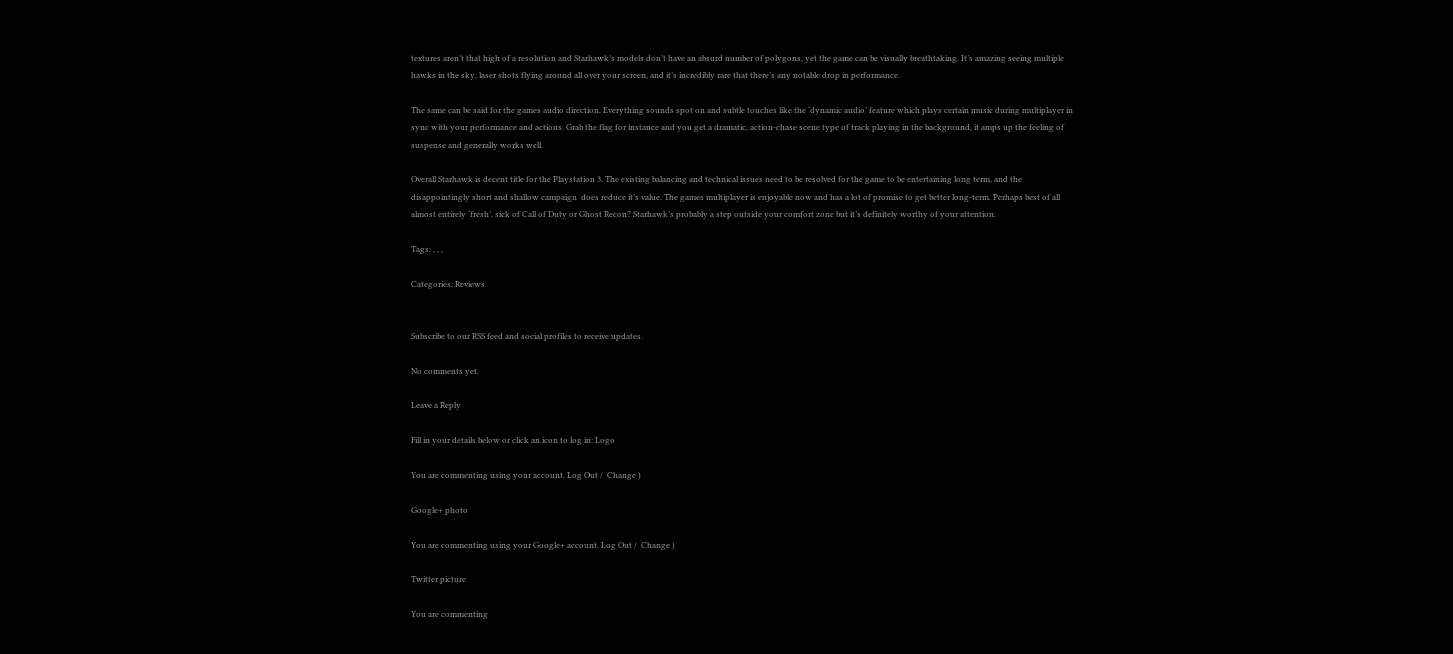textures aren’t that high of a resolution and Starhawk’s models don’t have an absurd number of polygons, yet the game can be visually breathtaking. It’s amazing seeing multiple hawks in the sky, laser shots flying around all over your screen, and it’s incredibly rare that there’s any notable drop in performance.

The same can be said for the games audio direction. Everything sounds spot on and subtle touches like the ‘dynamic audio’ feature which plays certain music during multiplayer in sync with your performance and actions. Grab the flag for instance and you get a dramatic, action-chase scene type of track playing in the background, it amps up the feeling of suspense and generally works well.

Overall Starhawk is decent title for the Playstation 3. The existing balancing and technical issues need to be resolved for the game to be entertaining long term, and the disappointingly short and shallow campaign  does reduce it’s value. The games multiplayer is enjoyable now and has a lot of promise to get better long-term. Perhaps best of all almost entirely ‘fresh’, sick of Call of Duty or Ghost Recon? Starhawk’s probably a step outside your comfort zone but it’s definitely worthy of your attention.

Tags: , , ,

Categories: Reviews


Subscribe to our RSS feed and social profiles to receive updates.

No comments yet.

Leave a Reply

Fill in your details below or click an icon to log in: Logo

You are commenting using your account. Log Out /  Change )

Google+ photo

You are commenting using your Google+ account. Log Out /  Change )

Twitter picture

You are commenting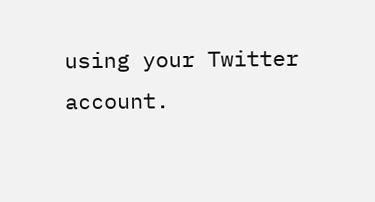using your Twitter account.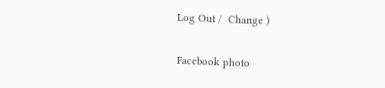Log Out /  Change )

Facebook photo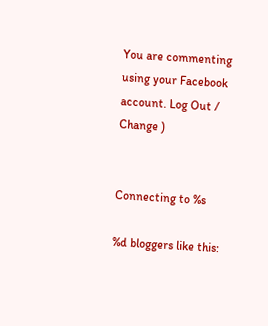You are commenting using your Facebook account. Log Out /  Change )


Connecting to %s

%d bloggers like this: